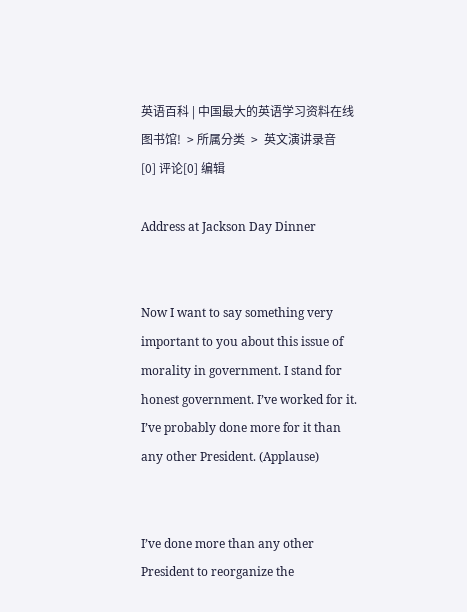英语百科 | 中国最大的英语学习资料在线图书馆!  > 所属分类  >  英文演讲录音
[0] 评论[0] 编辑

Address at Jackson Day Dinner


Now I want to say something very important to you about this issue of morality in government. I stand for honest government. I’ve worked for it. I’ve probably done more for it than any other President. (Applause)


I’ve done more than any other President to reorganize the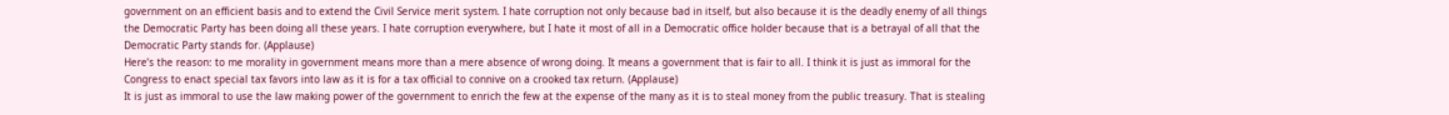government on an efficient basis and to extend the Civil Service merit system. I hate corruption not only because bad in itself, but also because it is the deadly enemy of all things the Democratic Party has been doing all these years. I hate corruption everywhere, but I hate it most of all in a Democratic office holder because that is a betrayal of all that the Democratic Party stands for. (Applause)
Here’s the reason: to me morality in government means more than a mere absence of wrong doing. It means a government that is fair to all. I think it is just as immoral for the Congress to enact special tax favors into law as it is for a tax official to connive on a crooked tax return. (Applause)
It is just as immoral to use the law making power of the government to enrich the few at the expense of the many as it is to steal money from the public treasury. That is stealing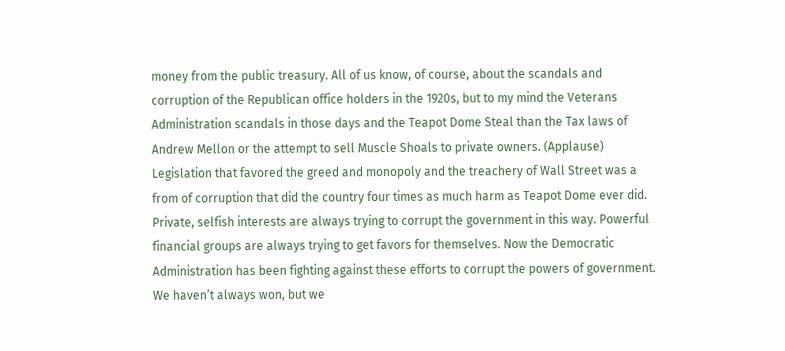money from the public treasury. All of us know, of course, about the scandals and corruption of the Republican office holders in the 1920s, but to my mind the Veterans Administration scandals in those days and the Teapot Dome Steal than the Tax laws of Andrew Mellon or the attempt to sell Muscle Shoals to private owners. (Applause)
Legislation that favored the greed and monopoly and the treachery of Wall Street was a from of corruption that did the country four times as much harm as Teapot Dome ever did. Private, selfish interests are always trying to corrupt the government in this way. Powerful financial groups are always trying to get favors for themselves. Now the Democratic Administration has been fighting against these efforts to corrupt the powers of government. We haven’t always won, but we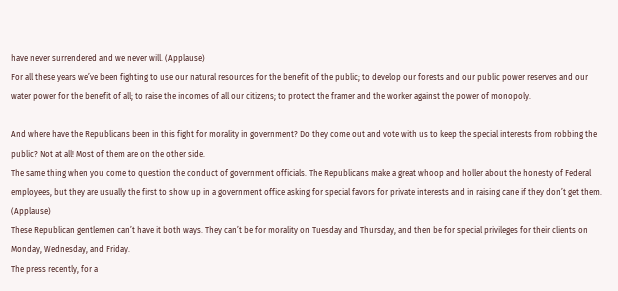have never surrendered and we never will. (Applause)
For all these years we’ve been fighting to use our natural resources for the benefit of the public; to develop our forests and our public power reserves and our water power for the benefit of all; to raise the incomes of all our citizens; to protect the framer and the worker against the power of monopoly.

And where have the Republicans been in this fight for morality in government? Do they come out and vote with us to keep the special interests from robbing the public? Not at all! Most of them are on the other side.
The same thing when you come to question the conduct of government officials. The Republicans make a great whoop and holler about the honesty of Federal employees, but they are usually the first to show up in a government office asking for special favors for private interests and in raising cane if they don’t get them. (Applause)
These Republican gentlemen can’t have it both ways. They can’t be for morality on Tuesday and Thursday, and then be for special privileges for their clients on Monday, Wednesday, and Friday.
The press recently, for a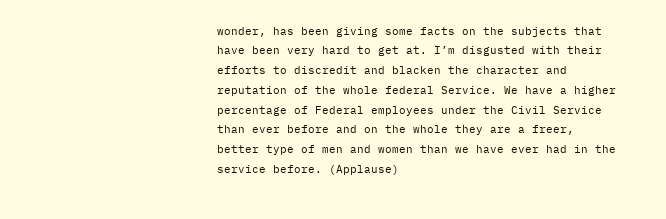wonder, has been giving some facts on the subjects that have been very hard to get at. I’m disgusted with their efforts to discredit and blacken the character and reputation of the whole federal Service. We have a higher percentage of Federal employees under the Civil Service than ever before and on the whole they are a freer, better type of men and women than we have ever had in the service before. (Applause)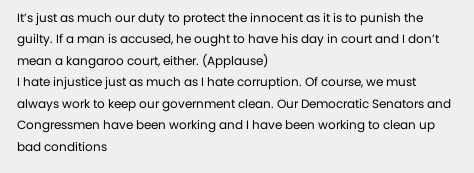It’s just as much our duty to protect the innocent as it is to punish the guilty. If a man is accused, he ought to have his day in court and I don’t mean a kangaroo court, either. (Applause)
I hate injustice just as much as I hate corruption. Of course, we must always work to keep our government clean. Our Democratic Senators and Congressmen have been working and I have been working to clean up bad conditions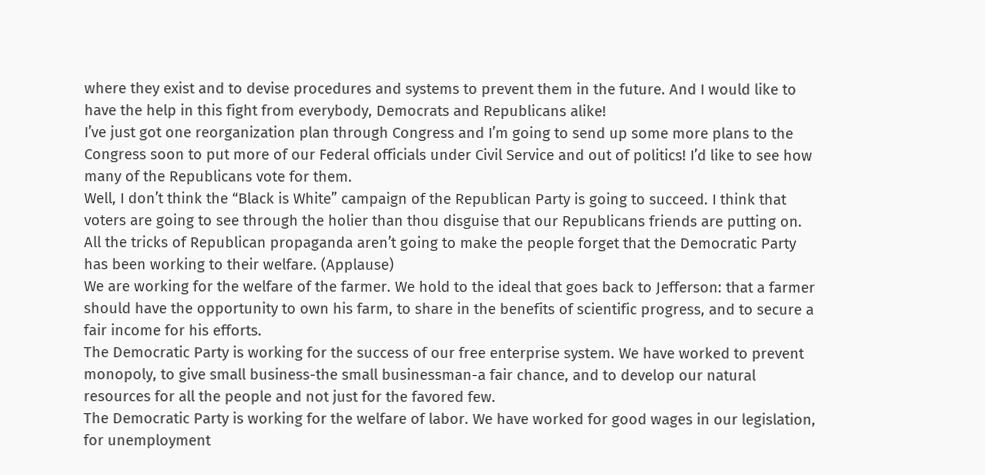where they exist and to devise procedures and systems to prevent them in the future. And I would like to have the help in this fight from everybody, Democrats and Republicans alike!
I’ve just got one reorganization plan through Congress and I’m going to send up some more plans to the Congress soon to put more of our Federal officials under Civil Service and out of politics! I’d like to see how many of the Republicans vote for them.
Well, I don’t think the “Black is White” campaign of the Republican Party is going to succeed. I think that voters are going to see through the holier than thou disguise that our Republicans friends are putting on. All the tricks of Republican propaganda aren’t going to make the people forget that the Democratic Party has been working to their welfare. (Applause)
We are working for the welfare of the farmer. We hold to the ideal that goes back to Jefferson: that a farmer should have the opportunity to own his farm, to share in the benefits of scientific progress, and to secure a fair income for his efforts.
The Democratic Party is working for the success of our free enterprise system. We have worked to prevent monopoly, to give small business-the small businessman-a fair chance, and to develop our natural resources for all the people and not just for the favored few.
The Democratic Party is working for the welfare of labor. We have worked for good wages in our legislation, for unemployment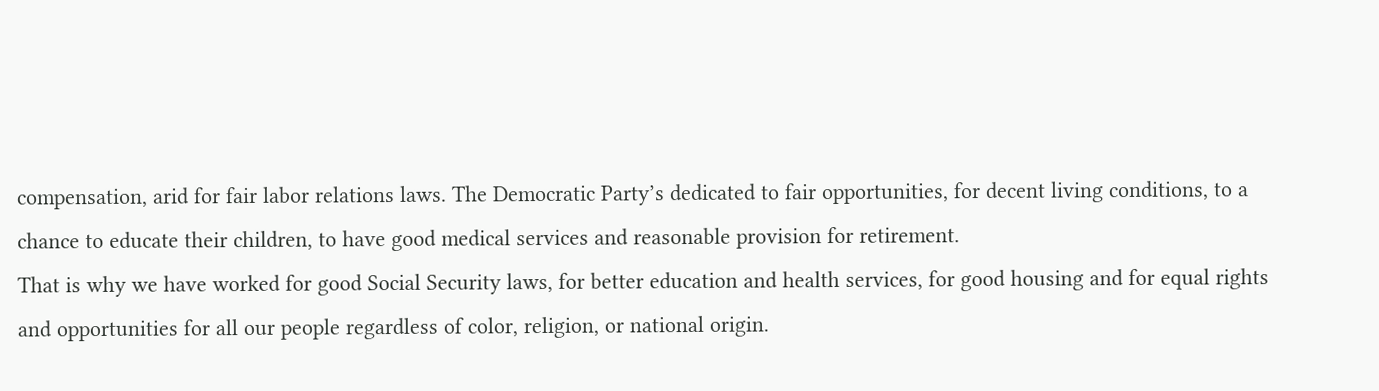compensation, arid for fair labor relations laws. The Democratic Party’s dedicated to fair opportunities, for decent living conditions, to a chance to educate their children, to have good medical services and reasonable provision for retirement.
That is why we have worked for good Social Security laws, for better education and health services, for good housing and for equal rights and opportunities for all our people regardless of color, religion, or national origin.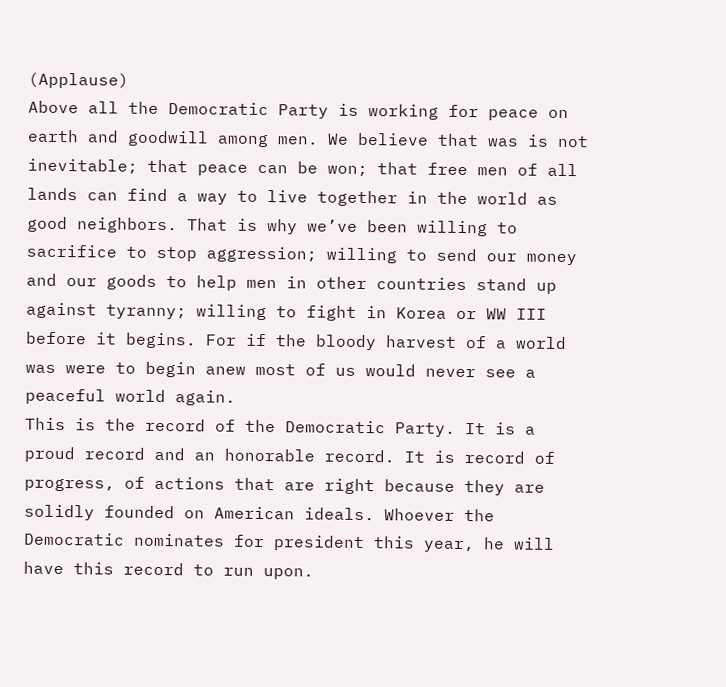(Applause)
Above all the Democratic Party is working for peace on earth and goodwill among men. We believe that was is not inevitable; that peace can be won; that free men of all lands can find a way to live together in the world as good neighbors. That is why we’ve been willing to sacrifice to stop aggression; willing to send our money and our goods to help men in other countries stand up against tyranny; willing to fight in Korea or WW III before it begins. For if the bloody harvest of a world was were to begin anew most of us would never see a peaceful world again.
This is the record of the Democratic Party. It is a proud record and an honorable record. It is record of progress, of actions that are right because they are solidly founded on American ideals. Whoever the Democratic nominates for president this year, he will have this record to run upon.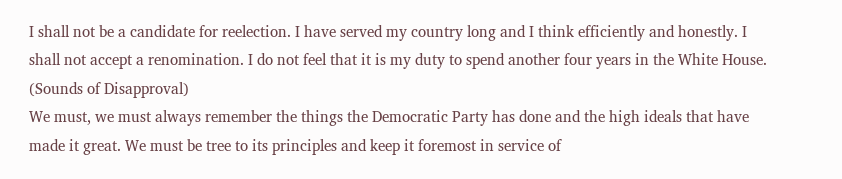I shall not be a candidate for reelection. I have served my country long and I think efficiently and honestly. I shall not accept a renomination. I do not feel that it is my duty to spend another four years in the White House. (Sounds of Disapproval)
We must, we must always remember the things the Democratic Party has done and the high ideals that have made it great. We must be tree to its principles and keep it foremost in service of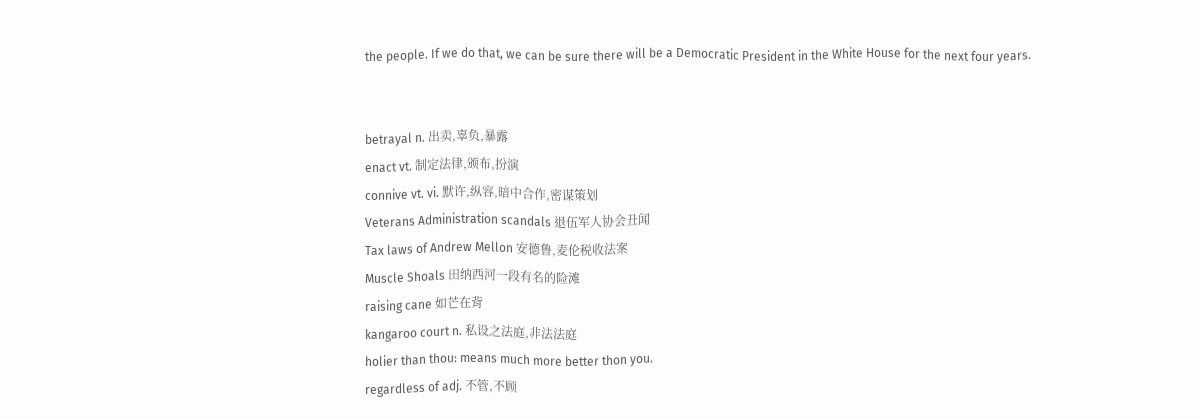the people. If we do that, we can be sure there will be a Democratic President in the White House for the next four years.


betrayal n. 出卖,辜负,暴露
enact vt. 制定法律,颁布,扮演
connive vt. vi. 默许,纵容,暗中合作,密谋策划
Veterans Administration scandals 退伍军人协会丑闻
Tax laws of Andrew Mellon 安德鲁,麦伦税收法案
Muscle Shoals 田纳西河一段有名的险滩
raising cane 如芒在背
kangaroo court n. 私设之法庭,非法法庭
holier than thou: means much more better thon you.
regardless of adj. 不管,不顾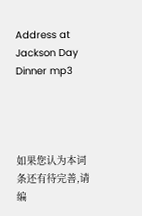Address at Jackson Day Dinner mp3




如果您认为本词条还有待完善,请 编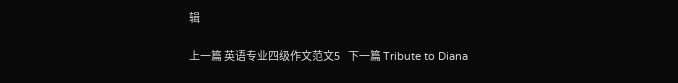辑

上一篇 英语专业四级作文范文5    下一篇 Tribute to Diana